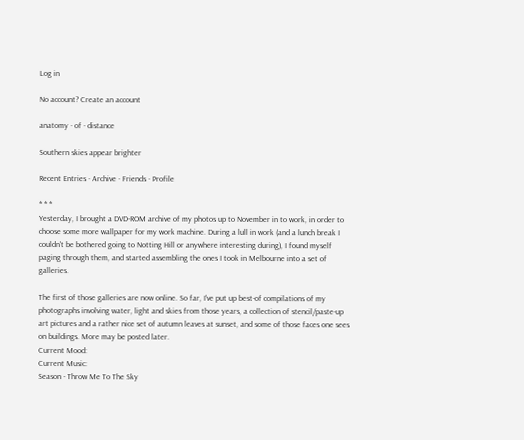Log in

No account? Create an account

anatomy · of · distance

Southern skies appear brighter

Recent Entries · Archive · Friends · Profile

* * *
Yesterday, I brought a DVD-ROM archive of my photos up to November in to work, in order to choose some more wallpaper for my work machine. During a lull in work (and a lunch break I couldn't be bothered going to Notting Hill or anywhere interesting during), I found myself paging through them, and started assembling the ones I took in Melbourne into a set of galleries.

The first of those galleries are now online. So far, I've put up best-of compilations of my photographs involving water, light and skies from those years, a collection of stencil/paste-up art pictures and a rather nice set of autumn leaves at sunset, and some of those faces one sees on buildings. More may be posted later.
Current Mood:
Current Music:
Season - Throw Me To The Sky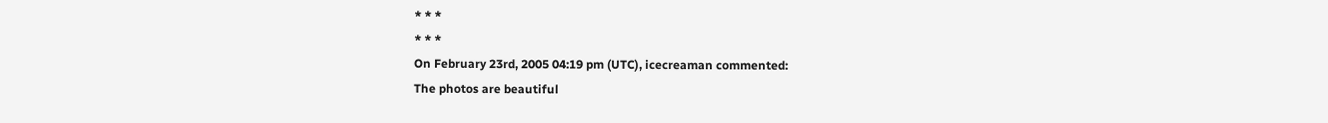* * *
* * *
On February 23rd, 2005 04:19 pm (UTC), icecreaman commented:
The photos are beautiful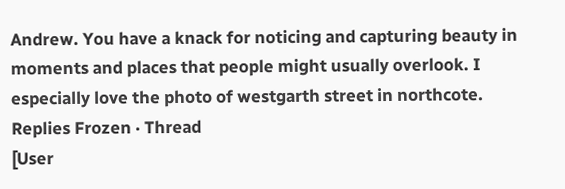Andrew. You have a knack for noticing and capturing beauty in moments and places that people might usually overlook. I especially love the photo of westgarth street in northcote.
Replies Frozen · Thread
[User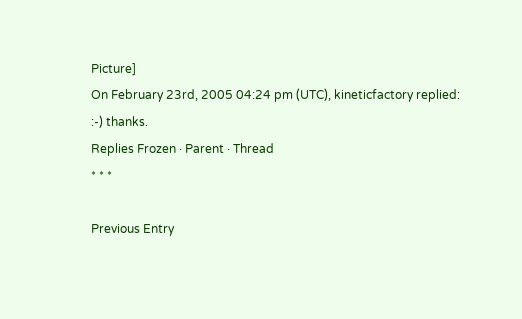Picture]
On February 23rd, 2005 04:24 pm (UTC), kineticfactory replied:
:-) thanks.
Replies Frozen · Parent · Thread
* * *

Previous Entry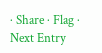· Share · Flag · Next Entry